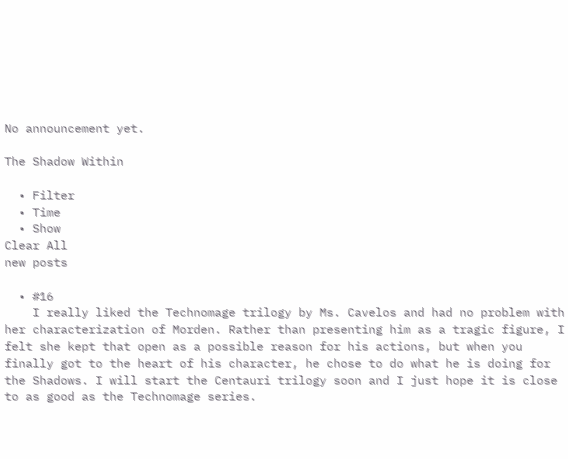No announcement yet.

The Shadow Within

  • Filter
  • Time
  • Show
Clear All
new posts

  • #16
    I really liked the Technomage trilogy by Ms. Cavelos and had no problem with her characterization of Morden. Rather than presenting him as a tragic figure, I felt she kept that open as a possible reason for his actions, but when you finally got to the heart of his character, he chose to do what he is doing for the Shadows. I will start the Centauri trilogy soon and I just hope it is close to as good as the Technomage series.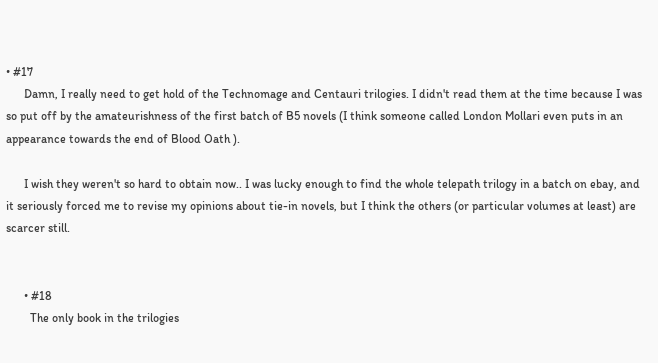• #17
      Damn, I really need to get hold of the Technomage and Centauri trilogies. I didn't read them at the time because I was so put off by the amateurishness of the first batch of B5 novels (I think someone called London Mollari even puts in an appearance towards the end of Blood Oath ).

      I wish they weren't so hard to obtain now.. I was lucky enough to find the whole telepath trilogy in a batch on ebay, and it seriously forced me to revise my opinions about tie-in novels, but I think the others (or particular volumes at least) are scarcer still.


      • #18
        The only book in the trilogies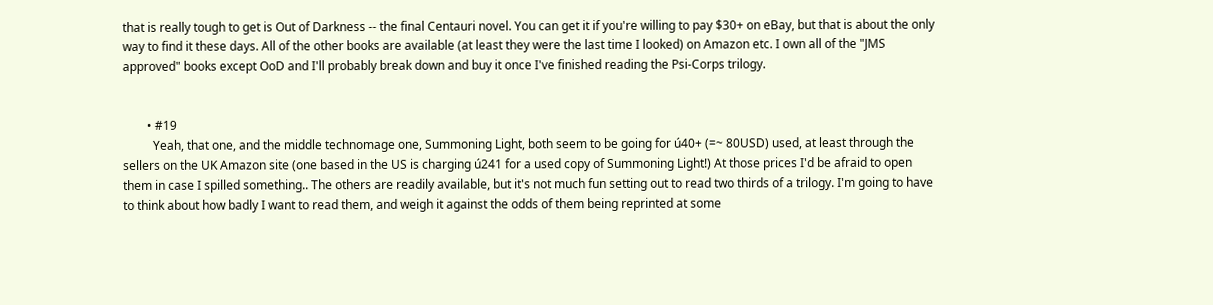that is really tough to get is Out of Darkness -- the final Centauri novel. You can get it if you're willing to pay $30+ on eBay, but that is about the only way to find it these days. All of the other books are available (at least they were the last time I looked) on Amazon etc. I own all of the "JMS approved" books except OoD and I'll probably break down and buy it once I've finished reading the Psi-Corps trilogy.


        • #19
          Yeah, that one, and the middle technomage one, Summoning Light, both seem to be going for ú40+ (=~ 80USD) used, at least through the sellers on the UK Amazon site (one based in the US is charging ú241 for a used copy of Summoning Light!) At those prices I'd be afraid to open them in case I spilled something.. The others are readily available, but it's not much fun setting out to read two thirds of a trilogy. I'm going to have to think about how badly I want to read them, and weigh it against the odds of them being reprinted at some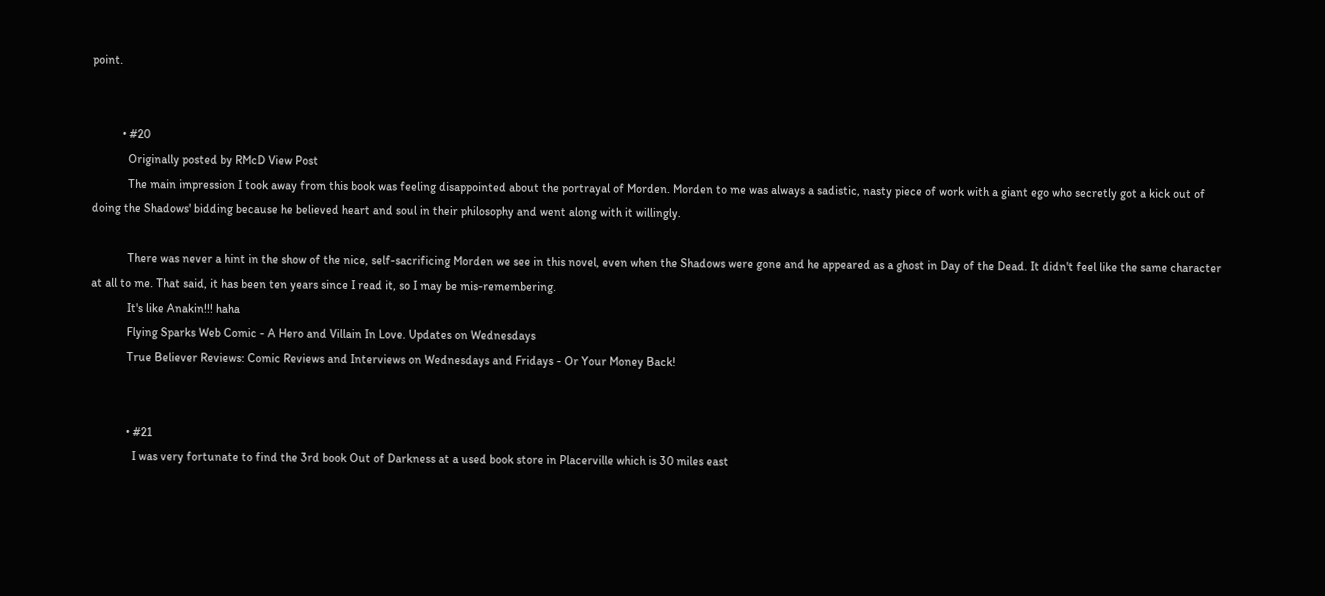point.


          • #20
            Originally posted by RMcD View Post
            The main impression I took away from this book was feeling disappointed about the portrayal of Morden. Morden to me was always a sadistic, nasty piece of work with a giant ego who secretly got a kick out of doing the Shadows' bidding because he believed heart and soul in their philosophy and went along with it willingly.

            There was never a hint in the show of the nice, self-sacrificing Morden we see in this novel, even when the Shadows were gone and he appeared as a ghost in Day of the Dead. It didn't feel like the same character at all to me. That said, it has been ten years since I read it, so I may be mis-remembering.
            It's like Anakin!!! haha
            Flying Sparks Web Comic - A Hero and Villain In Love. Updates on Wednesdays
            True Believer Reviews: Comic Reviews and Interviews on Wednesdays and Fridays - Or Your Money Back!


            • #21
              I was very fortunate to find the 3rd book Out of Darkness at a used book store in Placerville which is 30 miles east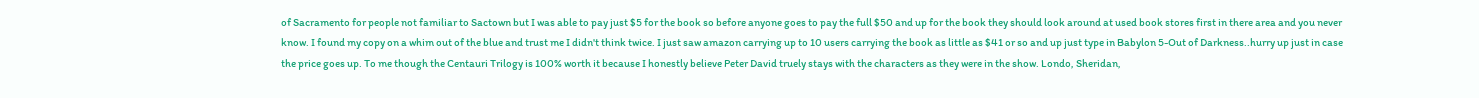of Sacramento for people not familiar to Sactown but I was able to pay just $5 for the book so before anyone goes to pay the full $50 and up for the book they should look around at used book stores first in there area and you never know. I found my copy on a whim out of the blue and trust me I didn't think twice. I just saw amazon carrying up to 10 users carrying the book as little as $41 or so and up just type in Babylon 5-Out of Darkness..hurry up just in case the price goes up. To me though the Centauri Trilogy is 100% worth it because I honestly believe Peter David truely stays with the characters as they were in the show. Londo, Sheridan,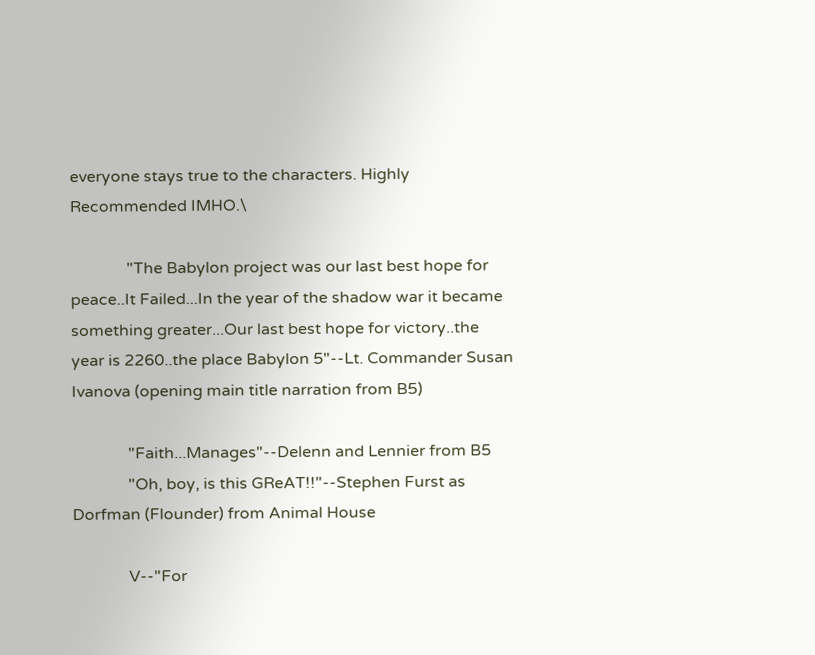everyone stays true to the characters. Highly Recommended IMHO.\

              "The Babylon project was our last best hope for peace..It Failed...In the year of the shadow war it became something greater...Our last best hope for victory..the year is 2260..the place Babylon 5"--Lt. Commander Susan Ivanova (opening main title narration from B5)

              "Faith...Manages"--Delenn and Lennier from B5
              "Oh, boy, is this GReAT!!"--Stephen Furst as Dorfman (Flounder) from Animal House

              V--"For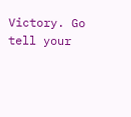Victory. Go tell your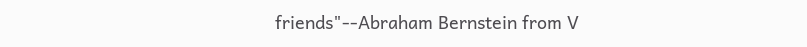friends"--Abraham Bernstein from V